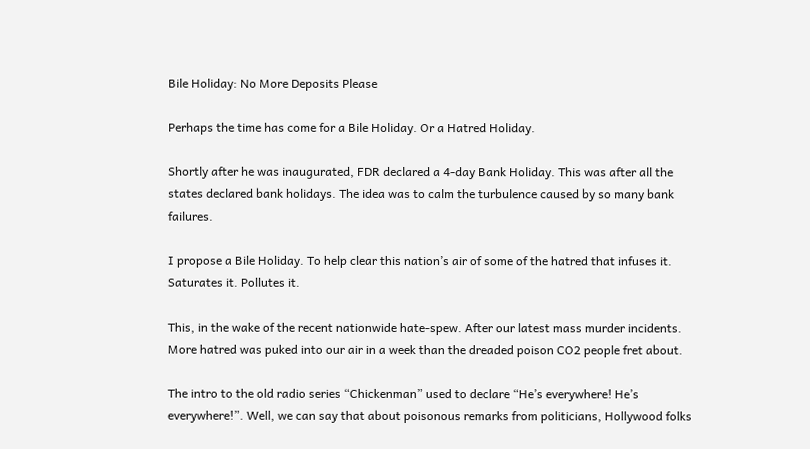Bile Holiday: No More Deposits Please

Perhaps the time has come for a Bile Holiday. Or a Hatred Holiday.

Shortly after he was inaugurated, FDR declared a 4-day Bank Holiday. This was after all the states declared bank holidays. The idea was to calm the turbulence caused by so many bank failures.

I propose a Bile Holiday. To help clear this nation’s air of some of the hatred that infuses it. Saturates it. Pollutes it.

This, in the wake of the recent nationwide hate-spew. After our latest mass murder incidents. More hatred was puked into our air in a week than the dreaded poison CO2 people fret about.

The intro to the old radio series “Chickenman” used to declare “He’s everywhere! He’s everywhere!”. Well, we can say that about poisonous remarks from politicians, Hollywood folks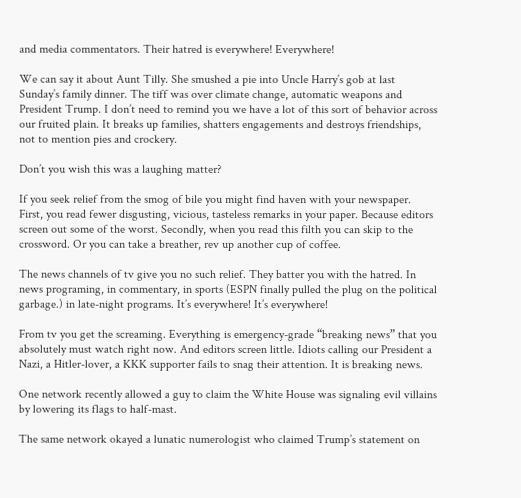and media commentators. Their hatred is everywhere! Everywhere!

We can say it about Aunt Tilly. She smushed a pie into Uncle Harry’s gob at last Sunday’s family dinner. The tiff was over climate change, automatic weapons and President Trump. I don’t need to remind you we have a lot of this sort of behavior across our fruited plain. It breaks up families, shatters engagements and destroys friendships, not to mention pies and crockery.

Don’t you wish this was a laughing matter?

If you seek relief from the smog of bile you might find haven with your newspaper. First, you read fewer disgusting, vicious, tasteless remarks in your paper. Because editors screen out some of the worst. Secondly, when you read this filth you can skip to the crossword. Or you can take a breather, rev up another cup of coffee.

The news channels of tv give you no such relief. They batter you with the hatred. In news programing, in commentary, in sports (ESPN finally pulled the plug on the political garbage.) in late-night programs. It’s everywhere! It’s everywhere!

From tv you get the screaming. Everything is emergency-grade “breaking news” that you absolutely must watch right now. And editors screen little. Idiots calling our President a Nazi, a Hitler-lover, a KKK supporter fails to snag their attention. It is breaking news.

One network recently allowed a guy to claim the White House was signaling evil villains by lowering its flags to half-mast.

The same network okayed a lunatic numerologist who claimed Trump’s statement on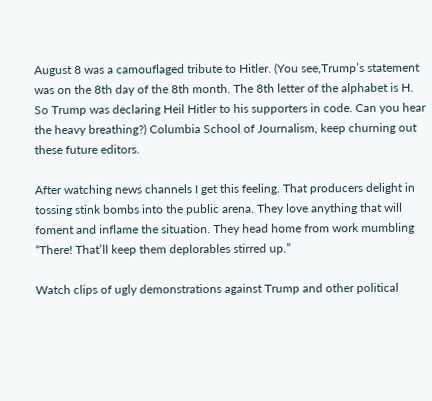August 8 was a camouflaged tribute to Hitler. (You see,Trump’s statement was on the 8th day of the 8th month. The 8th letter of the alphabet is H. So Trump was declaring Heil Hitler to his supporters in code. Can you hear the heavy breathing?) Columbia School of Journalism, keep churning out these future editors.

After watching news channels I get this feeling. That producers delight in tossing stink bombs into the public arena. They love anything that will foment and inflame the situation. They head home from work mumbling “There! That’ll keep them deplorables stirred up.”

Watch clips of ugly demonstrations against Trump and other political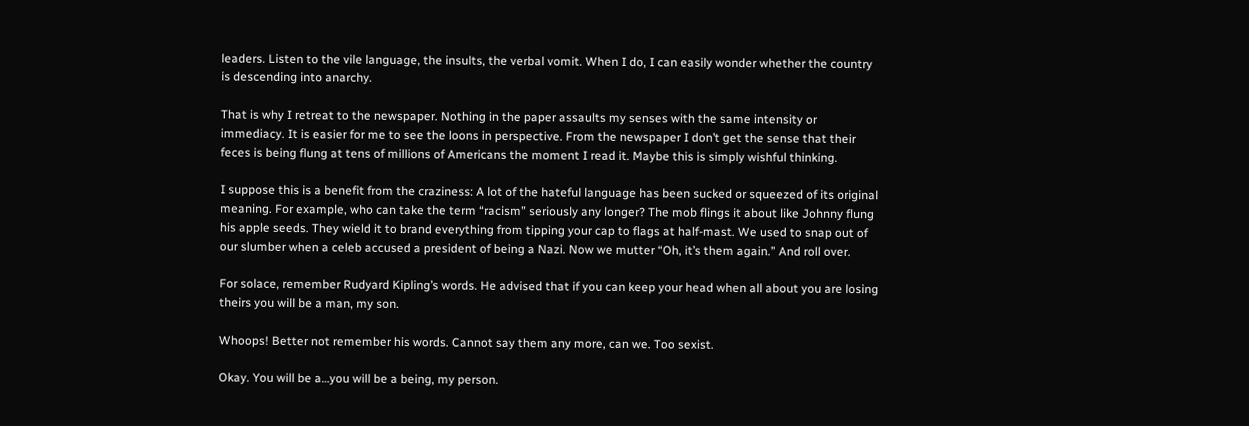leaders. Listen to the vile language, the insults, the verbal vomit. When I do, I can easily wonder whether the country is descending into anarchy.

That is why I retreat to the newspaper. Nothing in the paper assaults my senses with the same intensity or immediacy. It is easier for me to see the loons in perspective. From the newspaper I don’t get the sense that their feces is being flung at tens of millions of Americans the moment I read it. Maybe this is simply wishful thinking.

I suppose this is a benefit from the craziness: A lot of the hateful language has been sucked or squeezed of its original meaning. For example, who can take the term “racism” seriously any longer? The mob flings it about like Johnny flung his apple seeds. They wield it to brand everything from tipping your cap to flags at half-mast. We used to snap out of our slumber when a celeb accused a president of being a Nazi. Now we mutter “Oh, it’s them again.” And roll over.

For solace, remember Rudyard Kipling’s words. He advised that if you can keep your head when all about you are losing theirs you will be a man, my son.

Whoops! Better not remember his words. Cannot say them any more, can we. Too sexist.

Okay. You will be a…you will be a being, my person.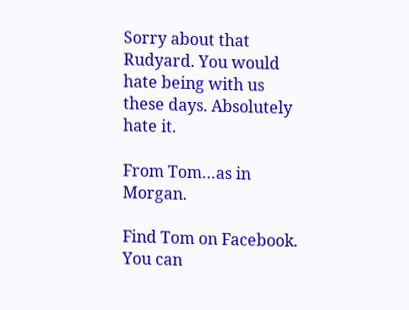Sorry about that Rudyard. You would hate being with us these days. Absolutely hate it.

From Tom…as in Morgan.

Find Tom on Facebook. You can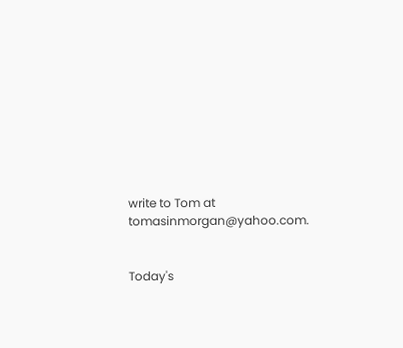write to Tom at tomasinmorgan@yahoo.com.


Today's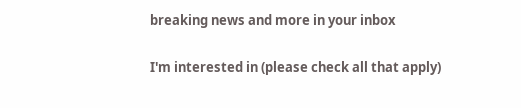breaking news and more in your inbox

I'm interested in (please check all that apply)